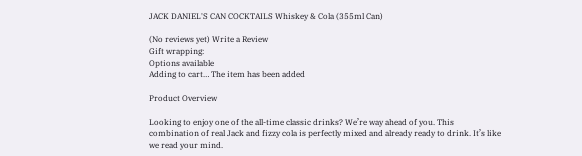JACK DANIEL'S CAN COCKTAILS Whiskey & Cola (355ml Can)

(No reviews yet) Write a Review
Gift wrapping:
Options available
Adding to cart… The item has been added

Product Overview

Looking to enjoy one of the all-time classic drinks? We’re way ahead of you. This combination of real Jack and fizzy cola is perfectly mixed and already ready to drink. It’s like we read your mind.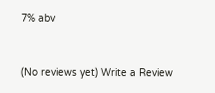7% abv


(No reviews yet) Write a Review